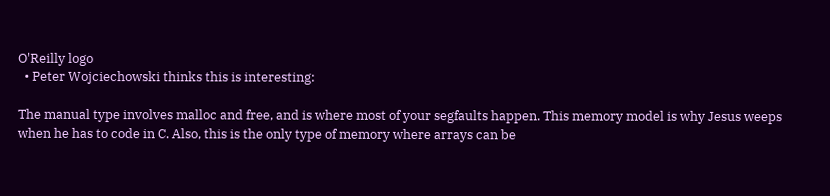O'Reilly logo
  • Peter Wojciechowski thinks this is interesting:

The manual type involves malloc and free, and is where most of your segfaults happen. This memory model is why Jesus weeps when he has to code in C. Also, this is the only type of memory where arrays can be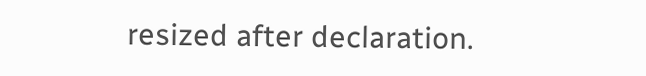resized after declaration.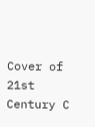Cover of 21st Century C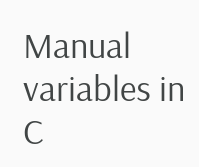Manual variables in C